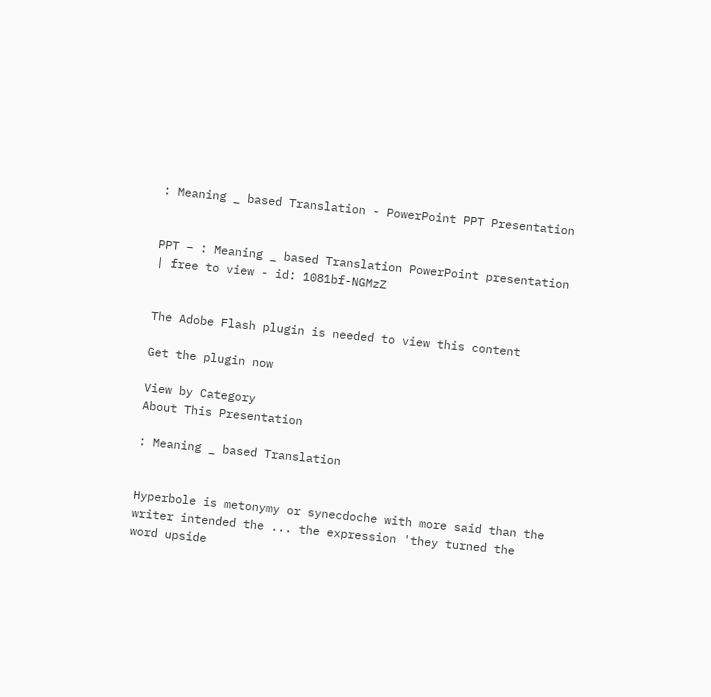: Meaning _ based Translation - PowerPoint PPT Presentation


PPT – : Meaning _ based Translation PowerPoint presentation | free to view - id: 1081bf-NGMzZ


The Adobe Flash plugin is needed to view this content

Get the plugin now

View by Category
About This Presentation

: Meaning _ based Translation


Hyperbole is metonymy or synecdoche with more said than the writer intended the ... the expression 'they turned the word upside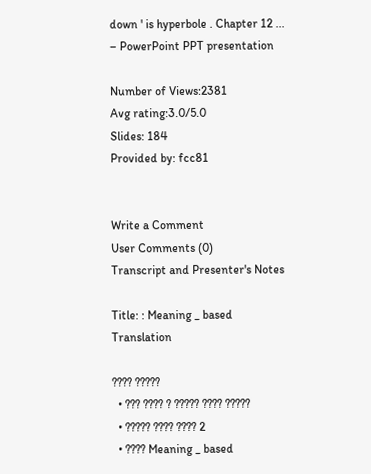down ' is hyperbole . Chapter 12 ... – PowerPoint PPT presentation

Number of Views:2381
Avg rating:3.0/5.0
Slides: 184
Provided by: fcc81


Write a Comment
User Comments (0)
Transcript and Presenter's Notes

Title: : Meaning _ based Translation

???? ?????
  • ??? ???? ? ????? ???? ?????
  • ????? ???? ???? 2
  • ???? Meaning _ based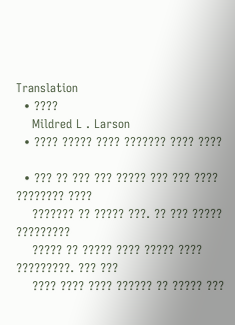Translation
  • ????
    Mildred L . Larson
  • ???? ????? ???? ??????? ???? ????

  • ??? ?? ??? ??? ????? ??? ??? ???? ???????? ????
    ??????? ?? ????? ???. ?? ??? ????? ?????????
    ????? ?? ????? ???? ????? ???? ?????????. ??? ???
    ???? ???? ???? ?????? ?? ????? ???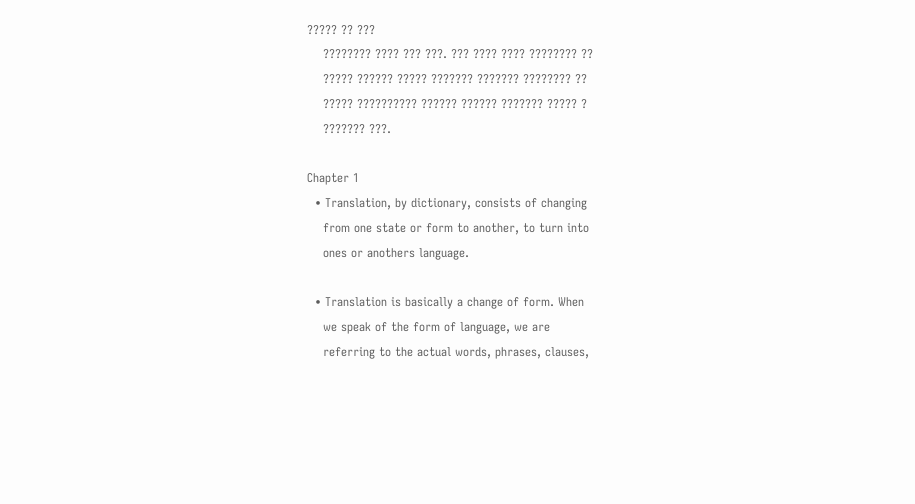????? ?? ???
    ???????? ???? ??? ???. ??? ???? ???? ???????? ??
    ????? ?????? ????? ??????? ??????? ???????? ??
    ????? ?????????? ?????? ?????? ??????? ????? ?
    ??????? ???.

Chapter 1
  • Translation, by dictionary, consists of changing
    from one state or form to another, to turn into
    ones or anothers language.

  • Translation is basically a change of form. When
    we speak of the form of language, we are
    referring to the actual words, phrases, clauses,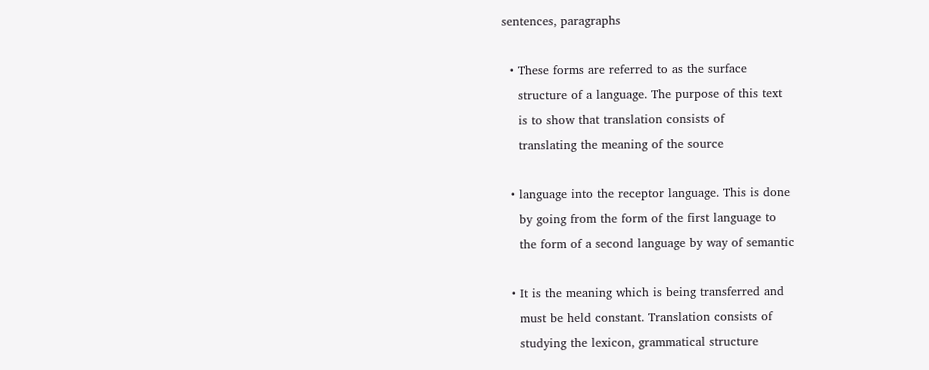sentences, paragraphs

  • These forms are referred to as the surface
    structure of a language. The purpose of this text
    is to show that translation consists of
    translating the meaning of the source

  • language into the receptor language. This is done
    by going from the form of the first language to
    the form of a second language by way of semantic

  • It is the meaning which is being transferred and
    must be held constant. Translation consists of
    studying the lexicon, grammatical structure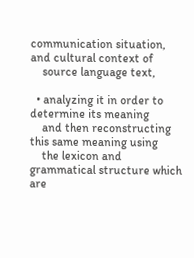communication situation, and cultural context of
    source language text,

  • analyzing it in order to determine its meaning
    and then reconstructing this same meaning using
    the lexicon and grammatical structure which are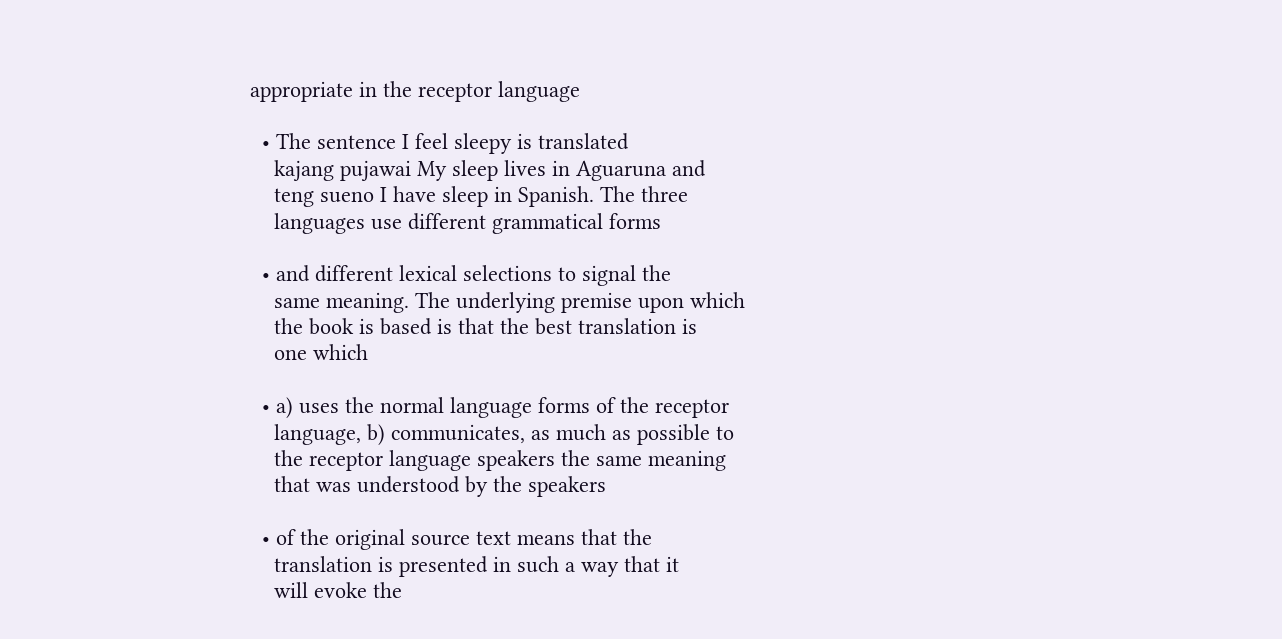appropriate in the receptor language

  • The sentence I feel sleepy is translated
    kajang pujawai My sleep lives in Aguaruna and
    teng sueno I have sleep in Spanish. The three
    languages use different grammatical forms

  • and different lexical selections to signal the
    same meaning. The underlying premise upon which
    the book is based is that the best translation is
    one which

  • a) uses the normal language forms of the receptor
    language, b) communicates, as much as possible to
    the receptor language speakers the same meaning
    that was understood by the speakers

  • of the original source text means that the
    translation is presented in such a way that it
    will evoke the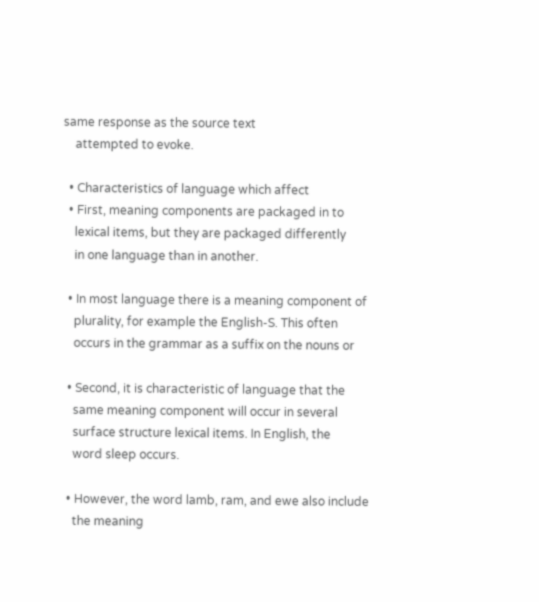same response as the source text
    attempted to evoke.

  • Characteristics of language which affect
  • First, meaning components are packaged in to
    lexical items, but they are packaged differently
    in one language than in another.

  • In most language there is a meaning component of
    plurality, for example the English-S. This often
    occurs in the grammar as a suffix on the nouns or

  • Second, it is characteristic of language that the
    same meaning component will occur in several
    surface structure lexical items. In English, the
    word sleep occurs.

  • However, the word lamb, ram, and ewe also include
    the meaning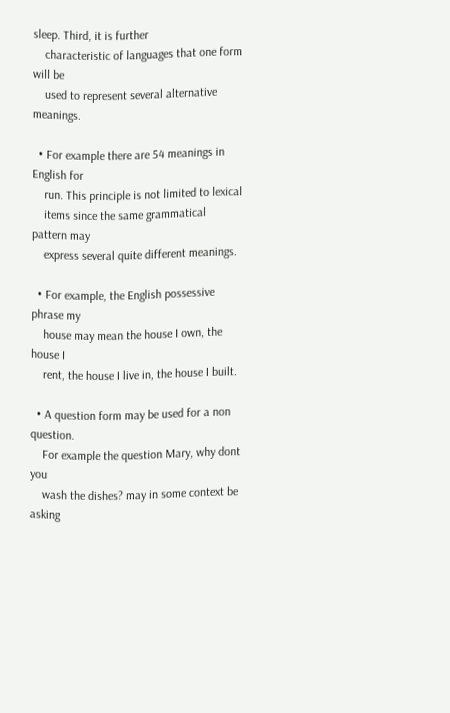sleep. Third, it is further
    characteristic of languages that one form will be
    used to represent several alternative meanings.

  • For example there are 54 meanings in English for
    run. This principle is not limited to lexical
    items since the same grammatical pattern may
    express several quite different meanings.

  • For example, the English possessive phrase my
    house may mean the house I own, the house I
    rent, the house I live in, the house I built.

  • A question form may be used for a non question.
    For example the question Mary, why dont you
    wash the dishes? may in some context be asking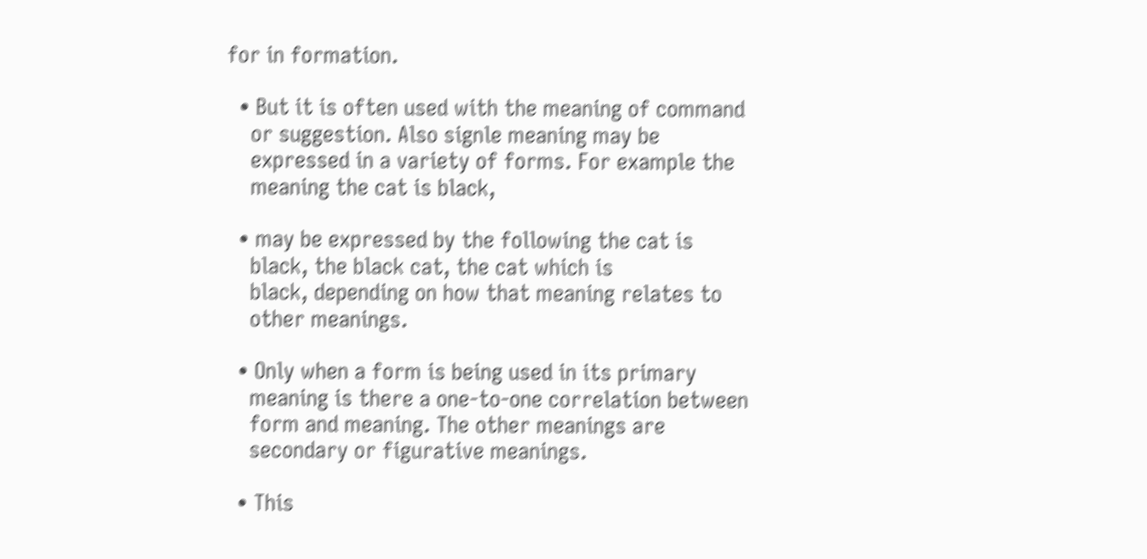for in formation.

  • But it is often used with the meaning of command
    or suggestion. Also signle meaning may be
    expressed in a variety of forms. For example the
    meaning the cat is black,

  • may be expressed by the following the cat is
    black, the black cat, the cat which is
    black, depending on how that meaning relates to
    other meanings.

  • Only when a form is being used in its primary
    meaning is there a one-to-one correlation between
    form and meaning. The other meanings are
    secondary or figurative meanings.

  • This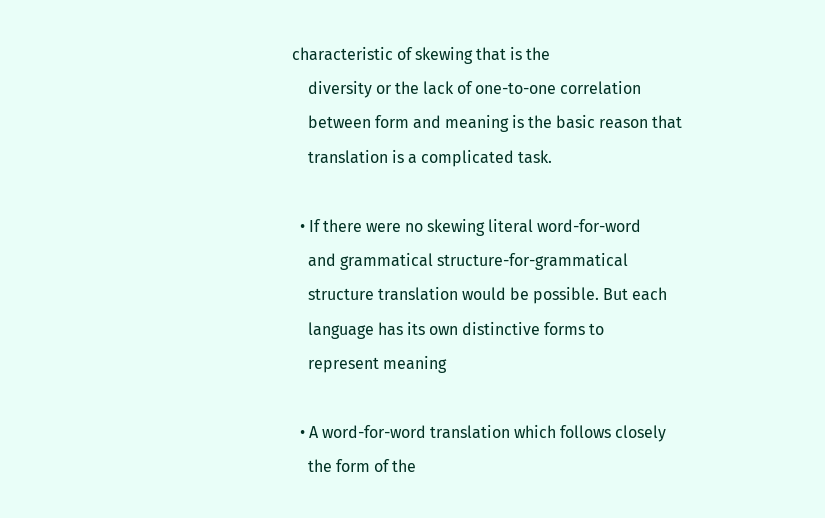characteristic of skewing that is the
    diversity or the lack of one-to-one correlation
    between form and meaning is the basic reason that
    translation is a complicated task.

  • If there were no skewing literal word-for-word
    and grammatical structure-for-grammatical
    structure translation would be possible. But each
    language has its own distinctive forms to
    represent meaning

  • A word-for-word translation which follows closely
    the form of the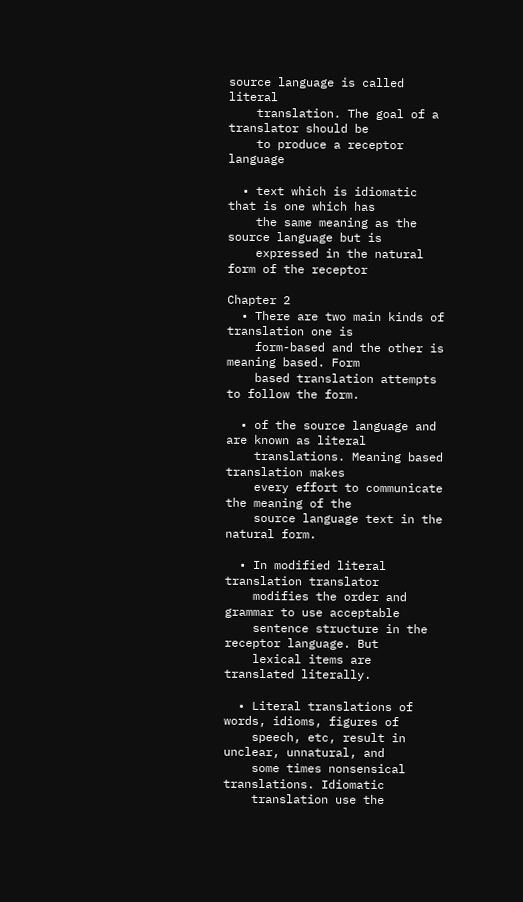source language is called literal
    translation. The goal of a translator should be
    to produce a receptor language

  • text which is idiomatic that is one which has
    the same meaning as the source language but is
    expressed in the natural form of the receptor

Chapter 2
  • There are two main kinds of translation one is
    form-based and the other is meaning based. Form
    based translation attempts to follow the form.

  • of the source language and are known as literal
    translations. Meaning based translation makes
    every effort to communicate the meaning of the
    source language text in the natural form.

  • In modified literal translation translator
    modifies the order and grammar to use acceptable
    sentence structure in the receptor language. But
    lexical items are translated literally.

  • Literal translations of words, idioms, figures of
    speech, etc, result in unclear, unnatural, and
    some times nonsensical translations. Idiomatic
    translation use the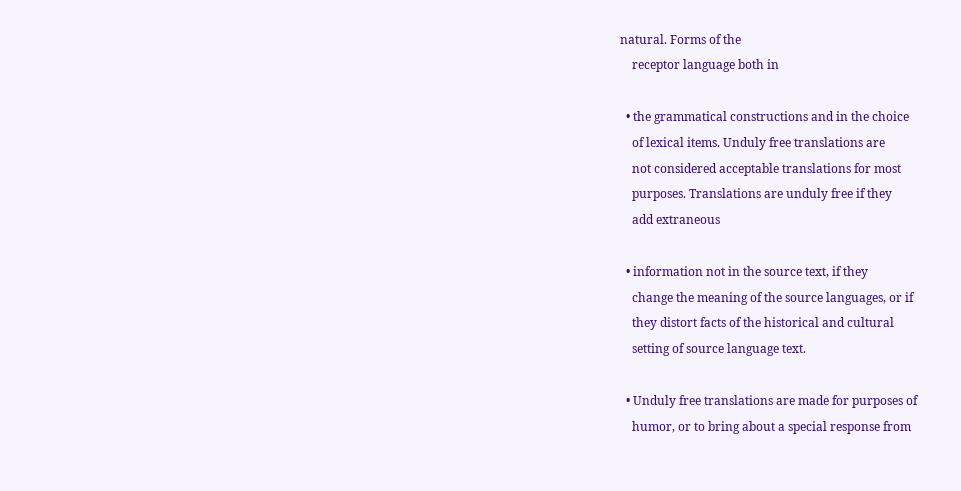natural. Forms of the
    receptor language both in

  • the grammatical constructions and in the choice
    of lexical items. Unduly free translations are
    not considered acceptable translations for most
    purposes. Translations are unduly free if they
    add extraneous

  • information not in the source text, if they
    change the meaning of the source languages, or if
    they distort facts of the historical and cultural
    setting of source language text.

  • Unduly free translations are made for purposes of
    humor, or to bring about a special response from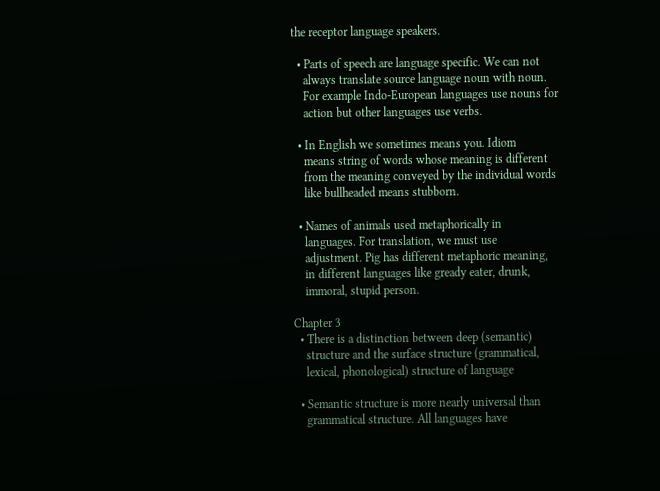the receptor language speakers.

  • Parts of speech are language specific. We can not
    always translate source language noun with noun.
    For example Indo-European languages use nouns for
    action but other languages use verbs.

  • In English we sometimes means you. Idiom
    means string of words whose meaning is different
    from the meaning conveyed by the individual words
    like bullheaded means stubborn.

  • Names of animals used metaphorically in
    languages. For translation, we must use
    adjustment. Pig has different metaphoric meaning,
    in different languages like gready eater, drunk,
    immoral, stupid person.

Chapter 3
  • There is a distinction between deep (semantic)
    structure and the surface structure (grammatical,
    lexical, phonological) structure of language

  • Semantic structure is more nearly universal than
    grammatical structure. All languages have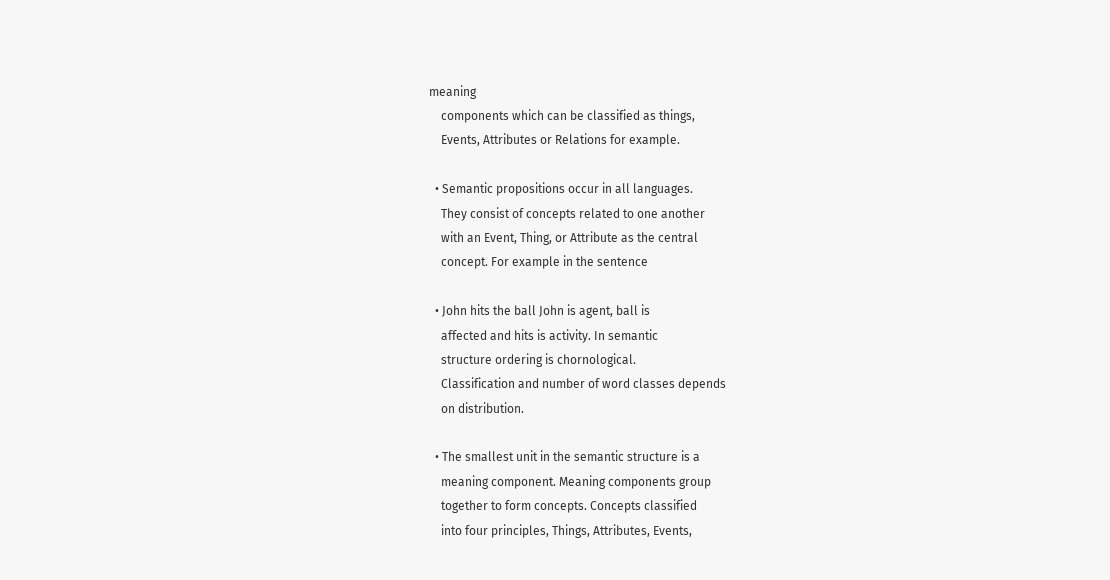meaning
    components which can be classified as things,
    Events, Attributes or Relations for example.

  • Semantic propositions occur in all languages.
    They consist of concepts related to one another
    with an Event, Thing, or Attribute as the central
    concept. For example in the sentence

  • John hits the ball John is agent, ball is
    affected and hits is activity. In semantic
    structure ordering is chornological.
    Classification and number of word classes depends
    on distribution.

  • The smallest unit in the semantic structure is a
    meaning component. Meaning components group
    together to form concepts. Concepts classified
    into four principles, Things, Attributes, Events,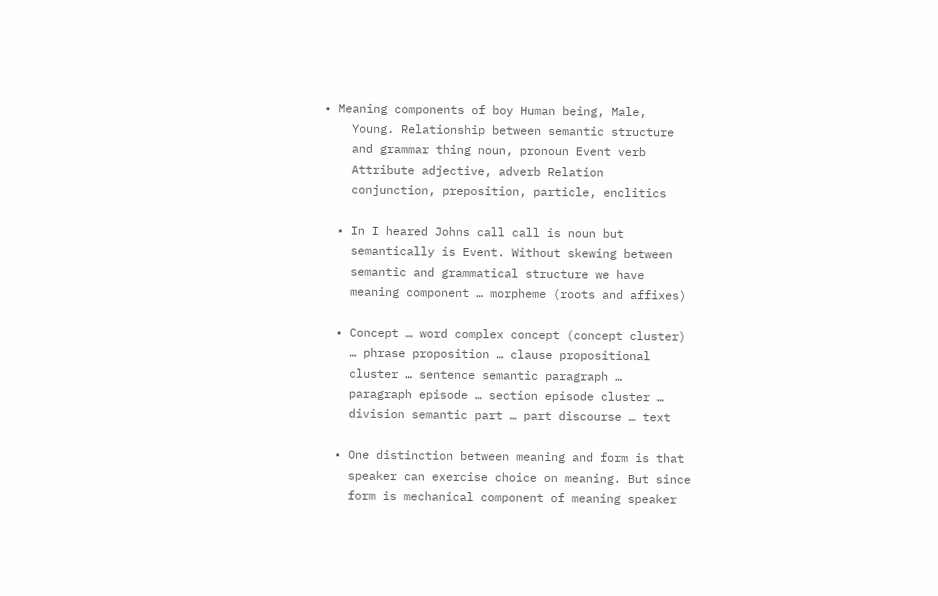• Meaning components of boy Human being, Male,
    Young. Relationship between semantic structure
    and grammar thing noun, pronoun Event verb
    Attribute adjective, adverb Relation
    conjunction, preposition, particle, enclitics

  • In I heared Johns call call is noun but
    semantically is Event. Without skewing between
    semantic and grammatical structure we have
    meaning component … morpheme (roots and affixes)

  • Concept … word complex concept (concept cluster)
    … phrase proposition … clause propositional
    cluster … sentence semantic paragraph …
    paragraph episode … section episode cluster …
    division semantic part … part discourse … text

  • One distinction between meaning and form is that
    speaker can exercise choice on meaning. But since
    form is mechanical component of meaning speaker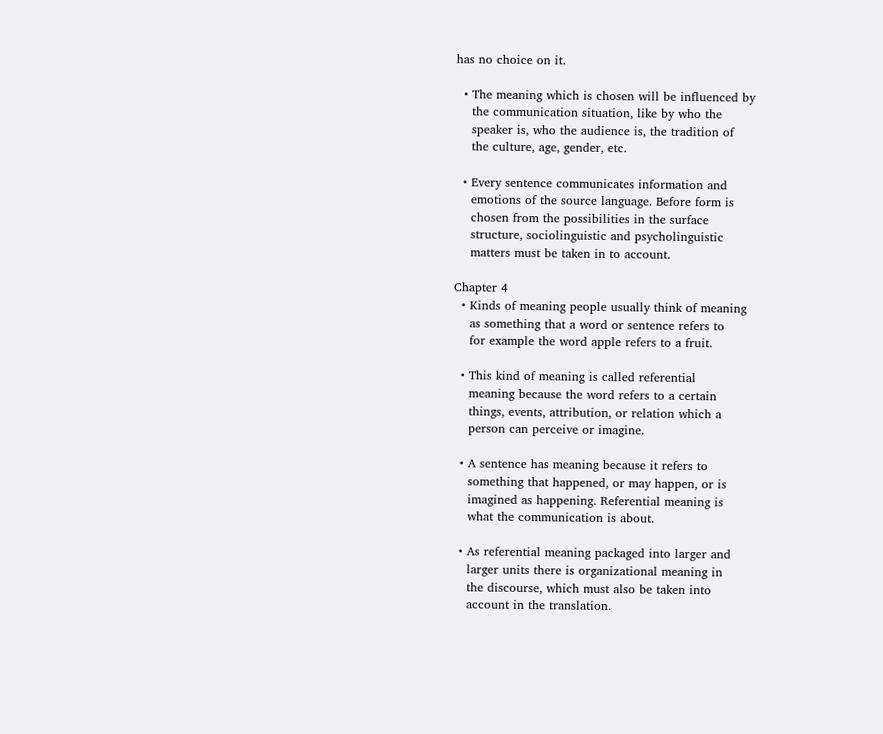has no choice on it.

  • The meaning which is chosen will be influenced by
    the communication situation, like by who the
    speaker is, who the audience is, the tradition of
    the culture, age, gender, etc.

  • Every sentence communicates information and
    emotions of the source language. Before form is
    chosen from the possibilities in the surface
    structure, sociolinguistic and psycholinguistic
    matters must be taken in to account.

Chapter 4
  • Kinds of meaning people usually think of meaning
    as something that a word or sentence refers to
    for example the word apple refers to a fruit.

  • This kind of meaning is called referential
    meaning because the word refers to a certain
    things, events, attribution, or relation which a
    person can perceive or imagine.

  • A sentence has meaning because it refers to
    something that happened, or may happen, or is
    imagined as happening. Referential meaning is
    what the communication is about.

  • As referential meaning packaged into larger and
    larger units there is organizational meaning in
    the discourse, which must also be taken into
    account in the translation.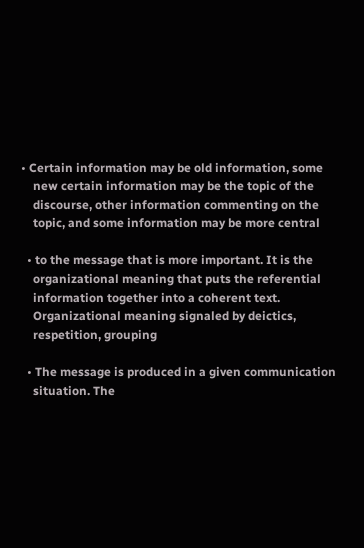• Certain information may be old information, some
    new certain information may be the topic of the
    discourse, other information commenting on the
    topic, and some information may be more central

  • to the message that is more important. It is the
    organizational meaning that puts the referential
    information together into a coherent text.
    Organizational meaning signaled by deictics,
    respetition, grouping

  • The message is produced in a given communication
    situation. The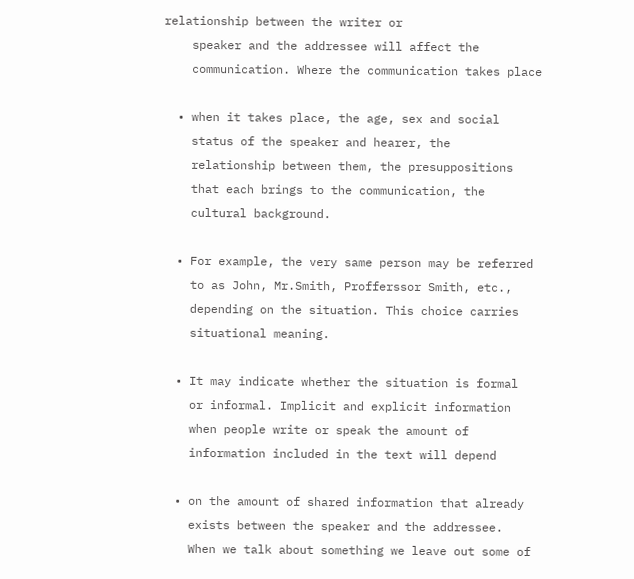relationship between the writer or
    speaker and the addressee will affect the
    communication. Where the communication takes place

  • when it takes place, the age, sex and social
    status of the speaker and hearer, the
    relationship between them, the presuppositions
    that each brings to the communication, the
    cultural background.

  • For example, the very same person may be referred
    to as John, Mr.Smith, Profferssor Smith, etc.,
    depending on the situation. This choice carries
    situational meaning.

  • It may indicate whether the situation is formal
    or informal. Implicit and explicit information
    when people write or speak the amount of
    information included in the text will depend

  • on the amount of shared information that already
    exists between the speaker and the addressee.
    When we talk about something we leave out some of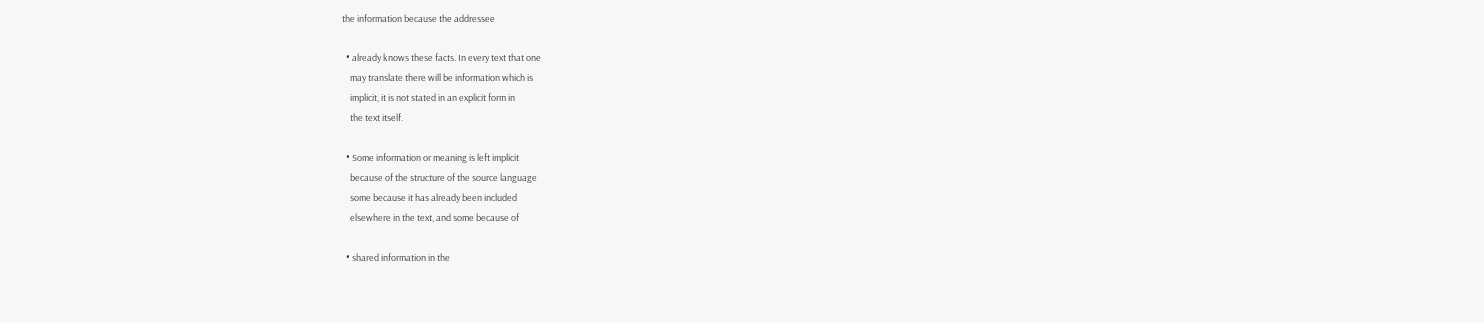the information because the addressee

  • already knows these facts. In every text that one
    may translate there will be information which is
    implicit, it is not stated in an explicit form in
    the text itself.

  • Some information or meaning is left implicit
    because of the structure of the source language
    some because it has already been included
    elsewhere in the text, and some because of

  • shared information in the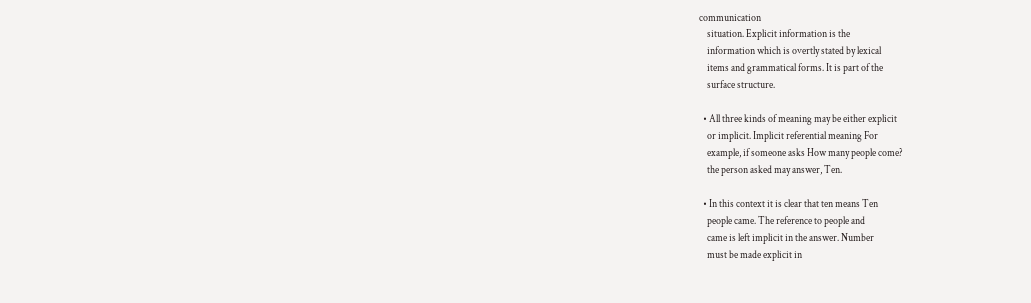communication
    situation. Explicit information is the
    information which is overtly stated by lexical
    items and grammatical forms. It is part of the
    surface structure.

  • All three kinds of meaning may be either explicit
    or implicit. Implicit referential meaning For
    example, if someone asks How many people come?
    the person asked may answer, Ten.

  • In this context it is clear that ten means Ten
    people came. The reference to people and
    came is left implicit in the answer. Number
    must be made explicit in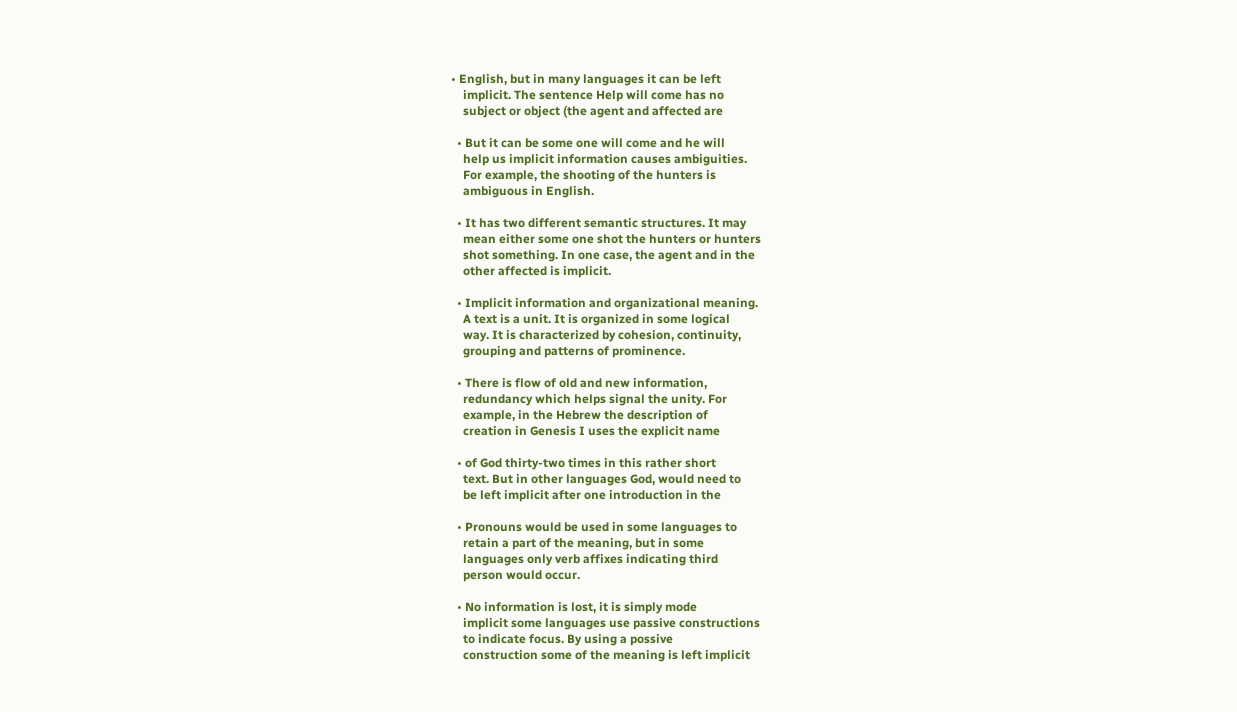• English, but in many languages it can be left
    implicit. The sentence Help will come has no
    subject or object (the agent and affected are

  • But it can be some one will come and he will
    help us implicit information causes ambiguities.
    For example, the shooting of the hunters is
    ambiguous in English.

  • It has two different semantic structures. It may
    mean either some one shot the hunters or hunters
    shot something. In one case, the agent and in the
    other affected is implicit.

  • Implicit information and organizational meaning.
    A text is a unit. It is organized in some logical
    way. It is characterized by cohesion, continuity,
    grouping and patterns of prominence.

  • There is flow of old and new information,
    redundancy which helps signal the unity. For
    example, in the Hebrew the description of
    creation in Genesis I uses the explicit name

  • of God thirty-two times in this rather short
    text. But in other languages God, would need to
    be left implicit after one introduction in the

  • Pronouns would be used in some languages to
    retain a part of the meaning, but in some
    languages only verb affixes indicating third
    person would occur.

  • No information is lost, it is simply mode
    implicit some languages use passive constructions
    to indicate focus. By using a possive
    construction some of the meaning is left implicit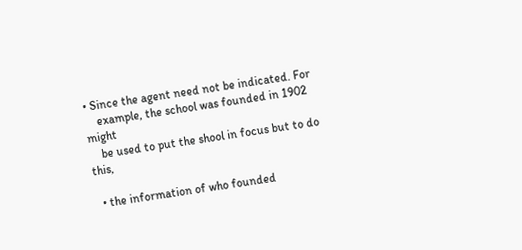• Since the agent need not be indicated. For
    example, the school was founded in 1902 might
    be used to put the shool in focus but to do this,

  • the information of who founded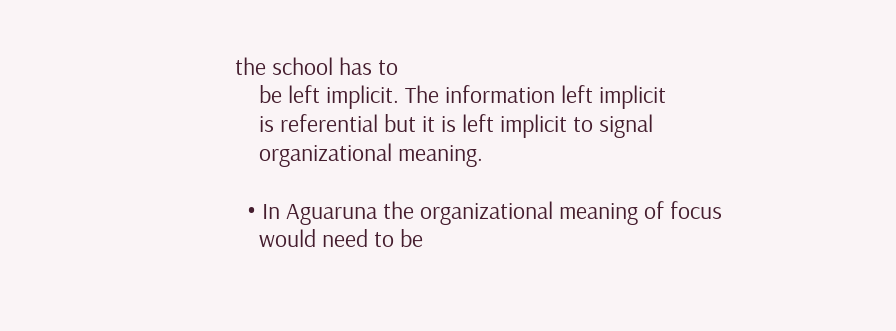the school has to
    be left implicit. The information left implicit
    is referential but it is left implicit to signal
    organizational meaning.

  • In Aguaruna the organizational meaning of focus
    would need to be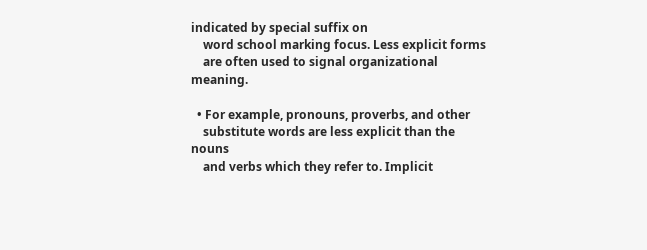indicated by special suffix on
    word school marking focus. Less explicit forms
    are often used to signal organizational meaning.

  • For example, pronouns, proverbs, and other
    substitute words are less explicit than the nouns
    and verbs which they refer to. Implicit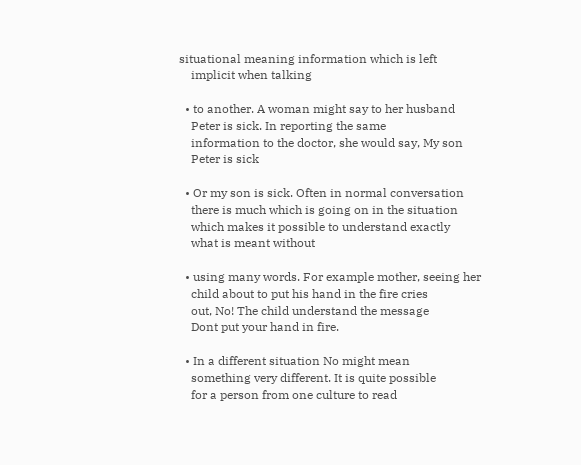situational meaning information which is left
    implicit when talking

  • to another. A woman might say to her husband
    Peter is sick. In reporting the same
    information to the doctor, she would say, My son
    Peter is sick

  • Or my son is sick. Often in normal conversation
    there is much which is going on in the situation
    which makes it possible to understand exactly
    what is meant without

  • using many words. For example mother, seeing her
    child about to put his hand in the fire cries
    out, No! The child understand the message
    Dont put your hand in fire.

  • In a different situation No might mean
    something very different. It is quite possible
    for a person from one culture to read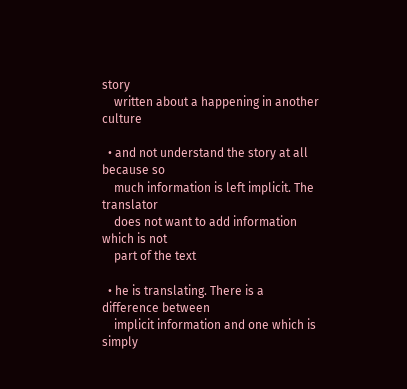story
    written about a happening in another culture

  • and not understand the story at all because so
    much information is left implicit. The translator
    does not want to add information which is not
    part of the text

  • he is translating. There is a difference between
    implicit information and one which is simply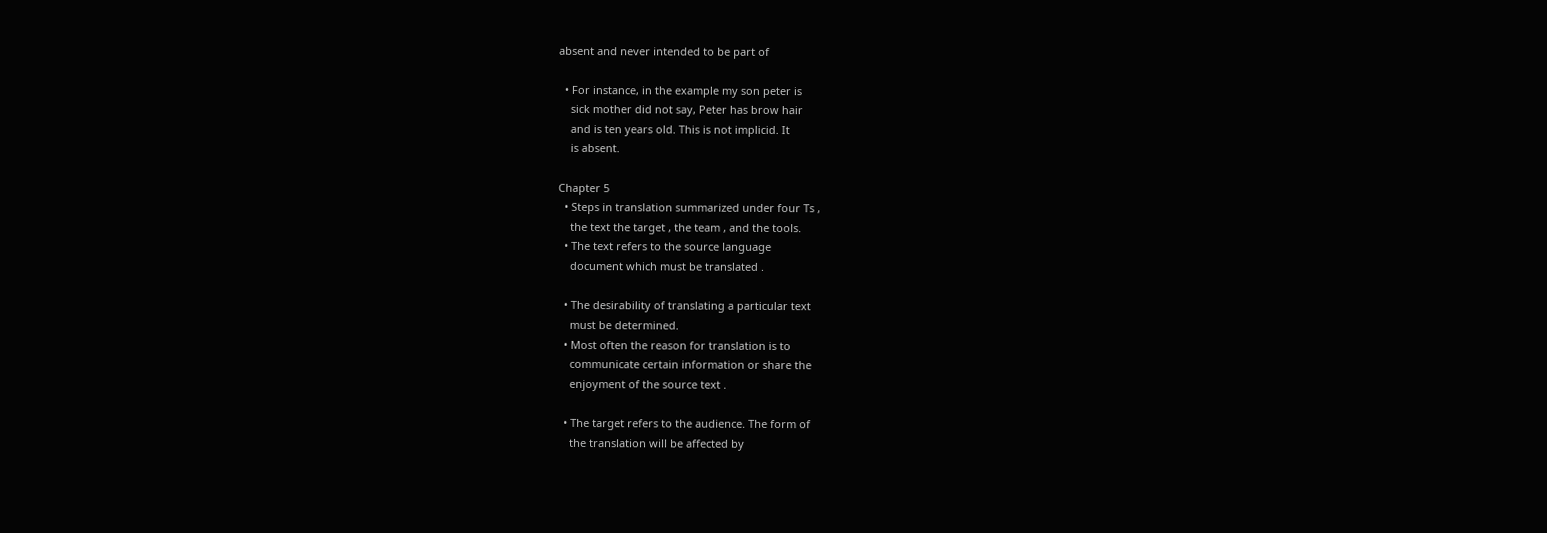absent and never intended to be part of

  • For instance, in the example my son peter is
    sick mother did not say, Peter has brow hair
    and is ten years old. This is not implicid. It
    is absent.

Chapter 5
  • Steps in translation summarized under four Ts ,
    the text the target , the team , and the tools.
  • The text refers to the source language
    document which must be translated .

  • The desirability of translating a particular text
    must be determined.
  • Most often the reason for translation is to
    communicate certain information or share the
    enjoyment of the source text .

  • The target refers to the audience. The form of
    the translation will be affected by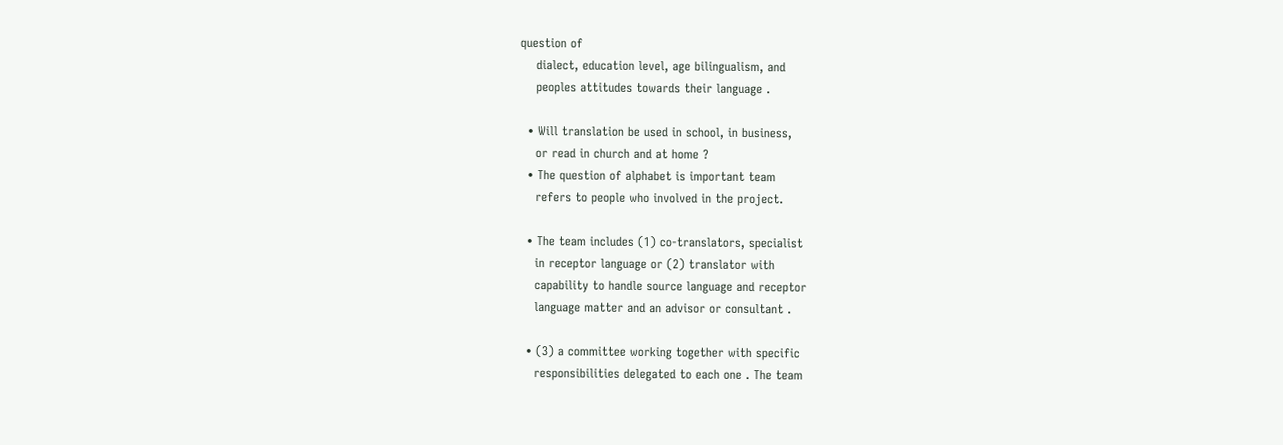question of
    dialect, education level, age bilingualism, and
    peoples attitudes towards their language .

  • Will translation be used in school, in business,
    or read in church and at home ?
  • The question of alphabet is important team
    refers to people who involved in the project.

  • The team includes (1) co-translators, specialist
    in receptor language or (2) translator with
    capability to handle source language and receptor
    language matter and an advisor or consultant .

  • (3) a committee working together with specific
    responsibilities delegated to each one . The team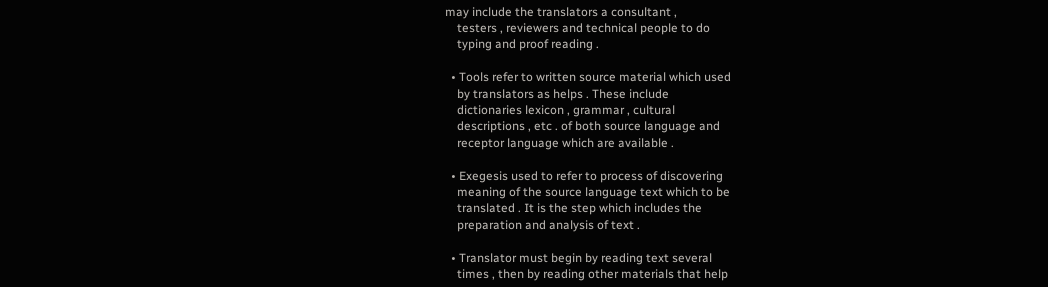may include the translators a consultant ,
    testers , reviewers and technical people to do
    typing and proof reading .

  • Tools refer to written source material which used
    by translators as helps . These include
    dictionaries lexicon , grammar , cultural
    descriptions , etc . of both source language and
    receptor language which are available .

  • Exegesis used to refer to process of discovering
    meaning of the source language text which to be
    translated . It is the step which includes the
    preparation and analysis of text .

  • Translator must begin by reading text several
    times , then by reading other materials that help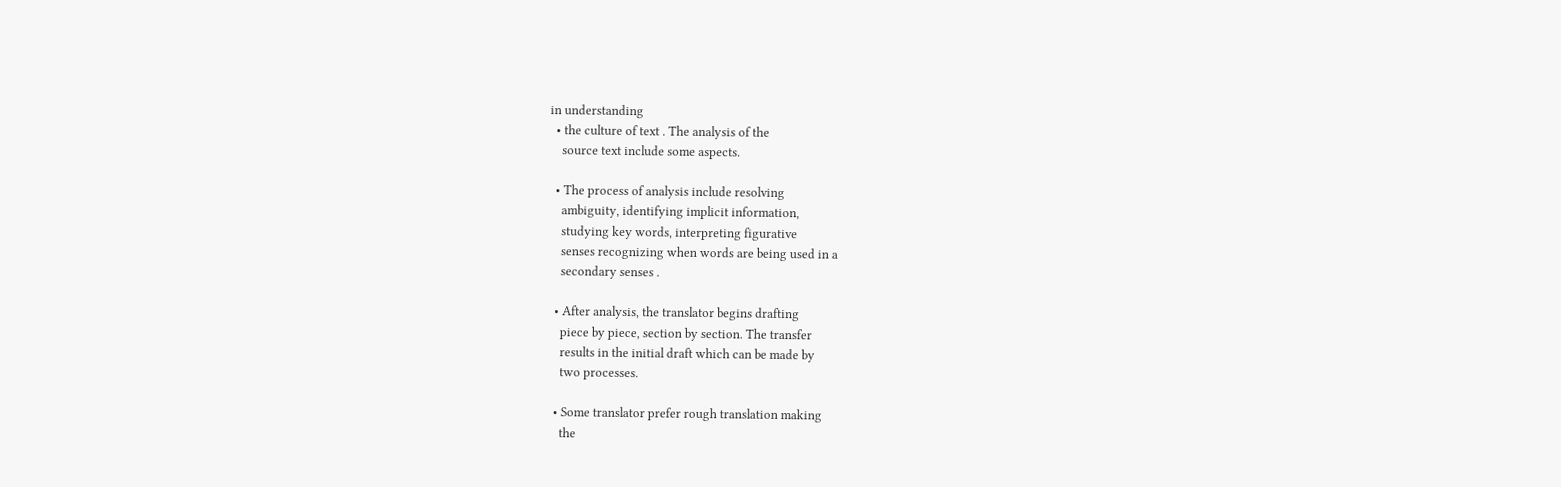in understanding
  • the culture of text . The analysis of the
    source text include some aspects.

  • The process of analysis include resolving
    ambiguity, identifying implicit information,
    studying key words, interpreting figurative
    senses recognizing when words are being used in a
    secondary senses .

  • After analysis, the translator begins drafting
    piece by piece, section by section. The transfer
    results in the initial draft which can be made by
    two processes.

  • Some translator prefer rough translation making
    the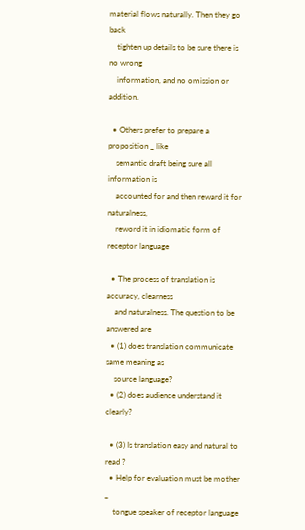material flows naturally. Then they go back
    tighten up details to be sure there is no wrong
    information, and no omission or addition.

  • Others prefer to prepare a proposition _ like
    semantic draft being sure all information is
    accounted for and then reward it for naturalness,
    reword it in idiomatic form of receptor language

  • The process of translation is accuracy, clearness
    and naturalness. The question to be answered are
  • (1) does translation communicate same meaning as
    source language?
  • (2) does audience understand it clearly?

  • (3) Is translation easy and natural to read ?
  • Help for evaluation must be mother _
    tongue speaker of receptor language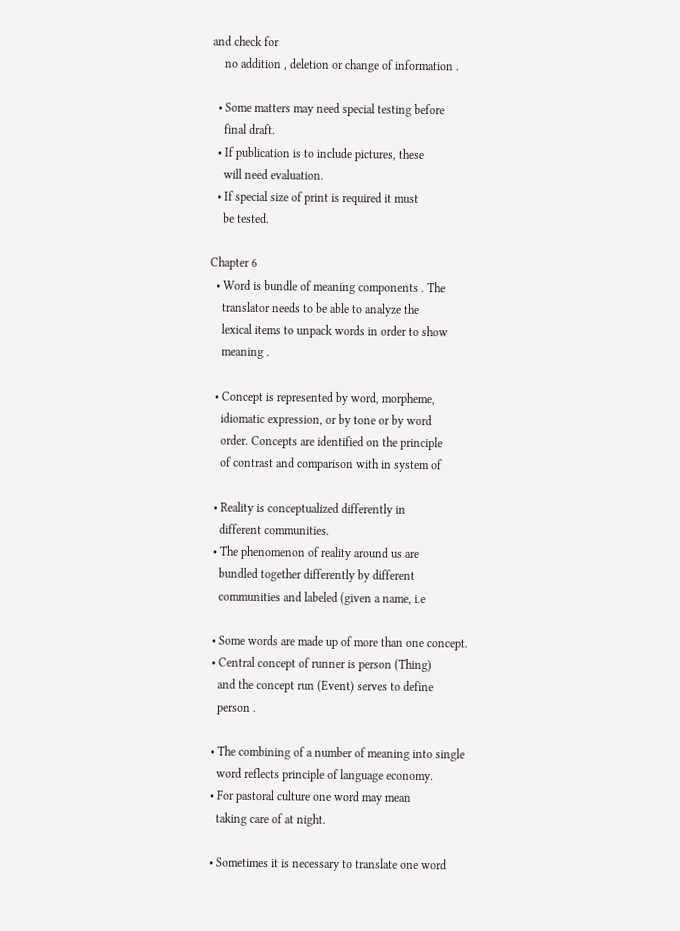and check for
    no addition , deletion or change of information .

  • Some matters may need special testing before
    final draft.
  • If publication is to include pictures, these
    will need evaluation.
  • If special size of print is required it must
    be tested.

Chapter 6
  • Word is bundle of meaning components . The
    translator needs to be able to analyze the
    lexical items to unpack words in order to show
    meaning .

  • Concept is represented by word, morpheme,
    idiomatic expression, or by tone or by word
    order. Concepts are identified on the principle
    of contrast and comparison with in system of

  • Reality is conceptualized differently in
    different communities.
  • The phenomenon of reality around us are
    bundled together differently by different
    communities and labeled (given a name, i.e

  • Some words are made up of more than one concept.
  • Central concept of runner is person (Thing)
    and the concept run (Event) serves to define
    person .

  • The combining of a number of meaning into single
    word reflects principle of language economy.
  • For pastoral culture one word may mean
    taking care of at night.

  • Sometimes it is necessary to translate one word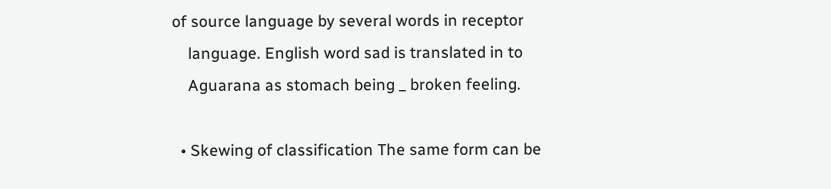of source language by several words in receptor
    language. English word sad is translated in to
    Aguarana as stomach being _ broken feeling.

  • Skewing of classification The same form can be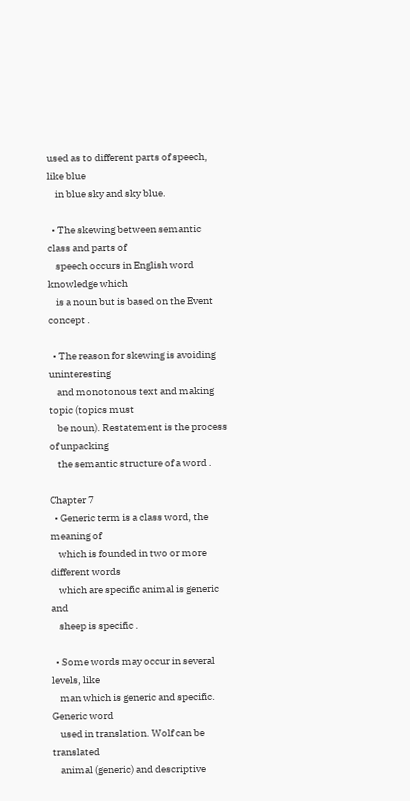used as to different parts of speech, like blue
    in blue sky and sky blue.

  • The skewing between semantic class and parts of
    speech occurs in English word knowledge which
    is a noun but is based on the Event concept .

  • The reason for skewing is avoiding uninteresting
    and monotonous text and making topic (topics must
    be noun). Restatement is the process of unpacking
    the semantic structure of a word .

Chapter 7
  • Generic term is a class word, the meaning of
    which is founded in two or more different words
    which are specific animal is generic and
    sheep is specific .

  • Some words may occur in several levels, like
    man which is generic and specific. Generic word
    used in translation. Wolf can be translated
    animal (generic) and descriptive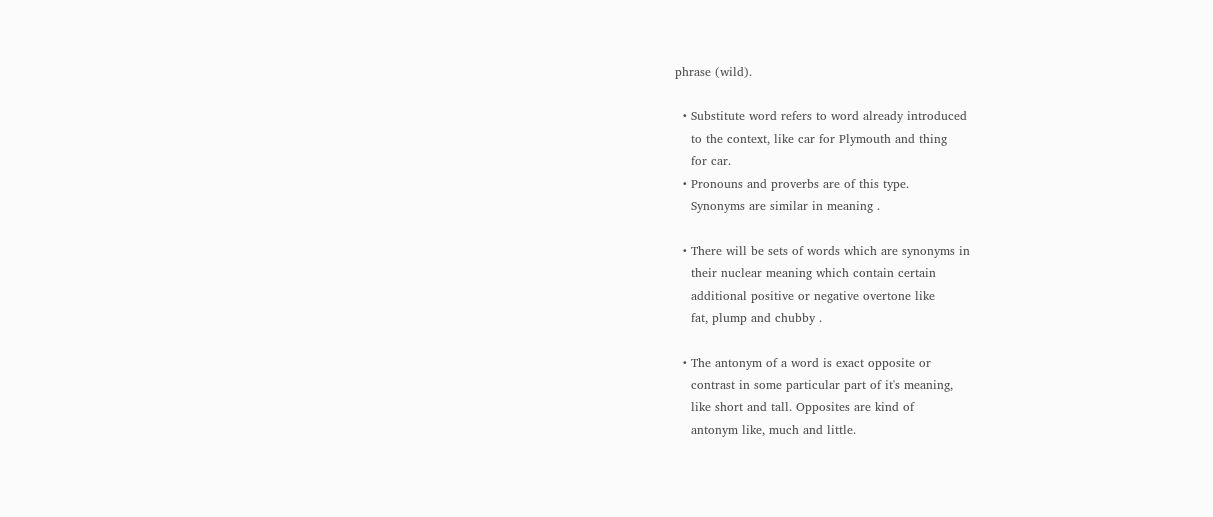phrase (wild).

  • Substitute word refers to word already introduced
    to the context, like car for Plymouth and thing
    for car.
  • Pronouns and proverbs are of this type.
    Synonyms are similar in meaning .

  • There will be sets of words which are synonyms in
    their nuclear meaning which contain certain
    additional positive or negative overtone like
    fat, plump and chubby .

  • The antonym of a word is exact opposite or
    contrast in some particular part of it's meaning,
    like short and tall. Opposites are kind of
    antonym like, much and little.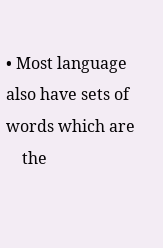• Most language also have sets of words which are
    the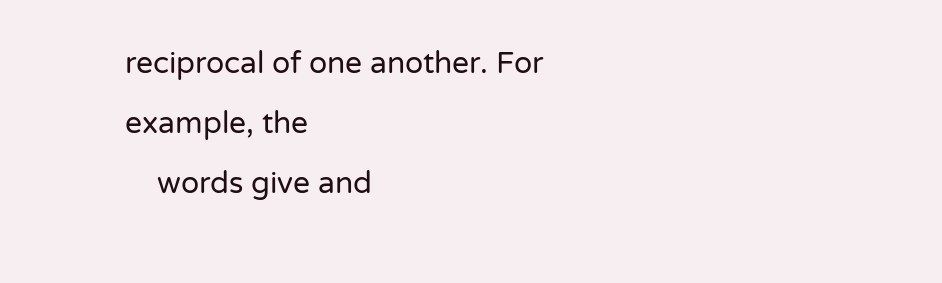reciprocal of one another. For example, the
    words give and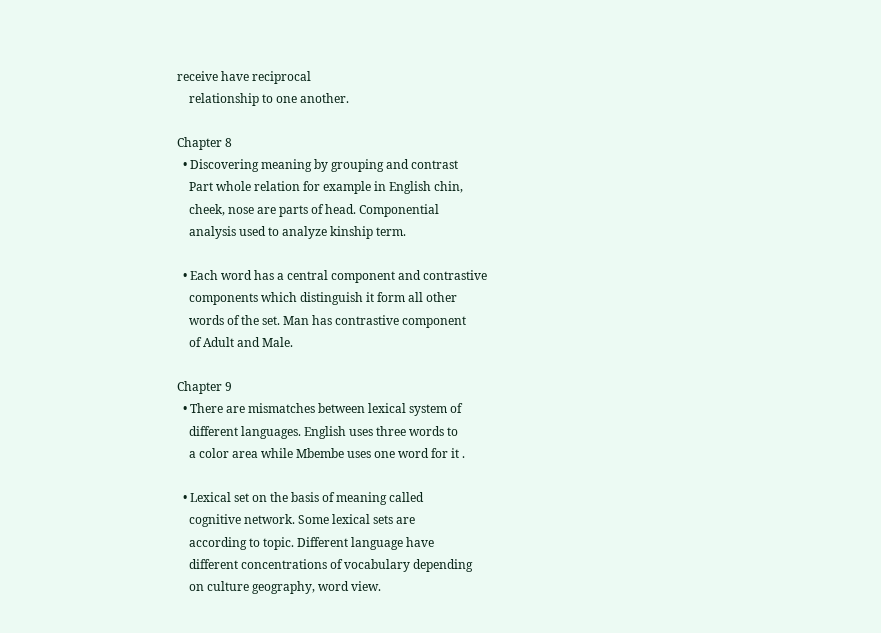receive have reciprocal
    relationship to one another.

Chapter 8
  • Discovering meaning by grouping and contrast
    Part whole relation for example in English chin,
    cheek, nose are parts of head. Componential
    analysis used to analyze kinship term.

  • Each word has a central component and contrastive
    components which distinguish it form all other
    words of the set. Man has contrastive component
    of Adult and Male.

Chapter 9
  • There are mismatches between lexical system of
    different languages. English uses three words to
    a color area while Mbembe uses one word for it .

  • Lexical set on the basis of meaning called
    cognitive network. Some lexical sets are
    according to topic. Different language have
    different concentrations of vocabulary depending
    on culture geography, word view.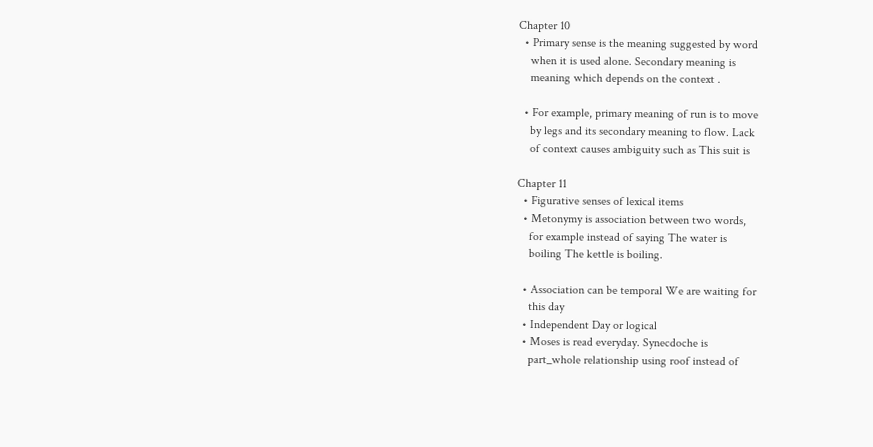Chapter 10
  • Primary sense is the meaning suggested by word
    when it is used alone. Secondary meaning is
    meaning which depends on the context .

  • For example, primary meaning of run is to move
    by legs and its secondary meaning to flow. Lack
    of context causes ambiguity such as This suit is

Chapter 11
  • Figurative senses of lexical items
  • Metonymy is association between two words,
    for example instead of saying The water is
    boiling The kettle is boiling.

  • Association can be temporal We are waiting for
    this day
  • Independent Day or logical
  • Moses is read everyday. Synecdoche is
    part_whole relationship using roof instead of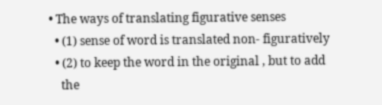• The ways of translating figurative senses
  • (1) sense of word is translated non- figuratively
  • (2) to keep the word in the original , but to add
    the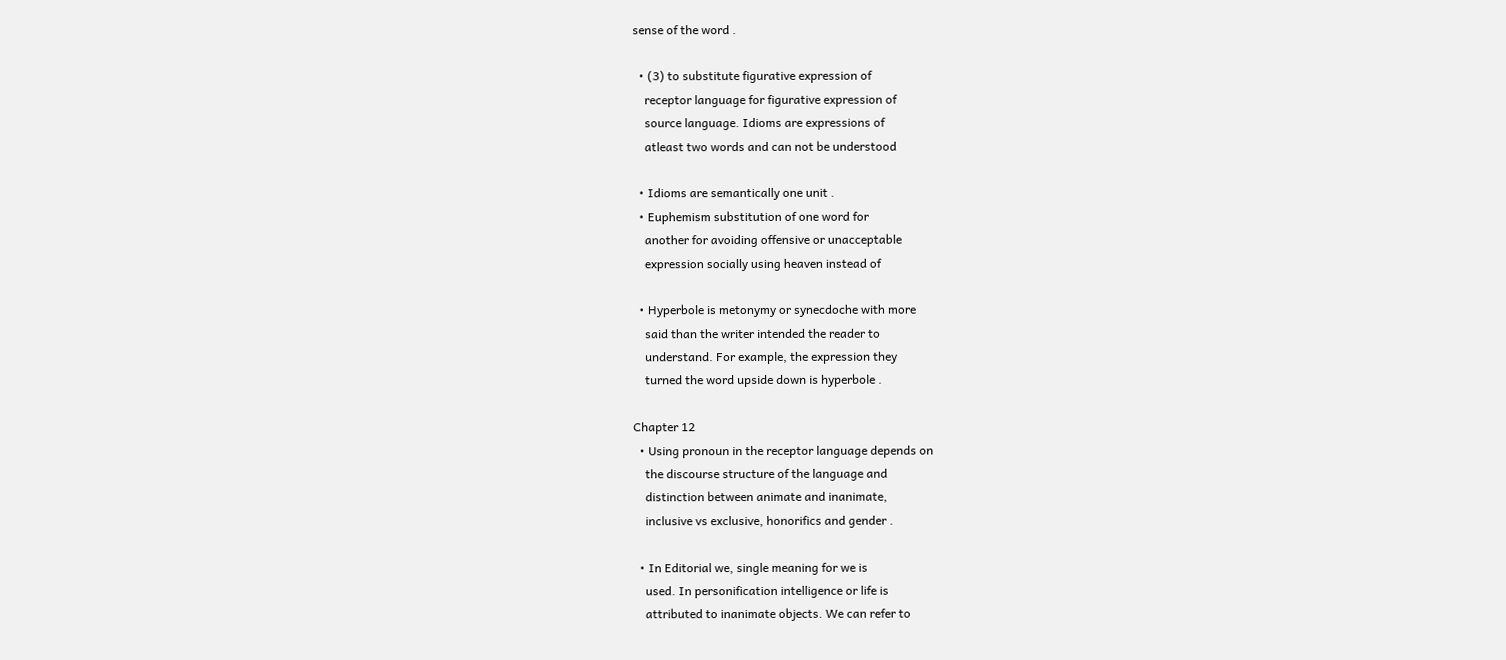sense of the word .

  • (3) to substitute figurative expression of
    receptor language for figurative expression of
    source language. Idioms are expressions of
    atleast two words and can not be understood

  • Idioms are semantically one unit .
  • Euphemism substitution of one word for
    another for avoiding offensive or unacceptable
    expression socially using heaven instead of

  • Hyperbole is metonymy or synecdoche with more
    said than the writer intended the reader to
    understand. For example, the expression they
    turned the word upside down is hyperbole .

Chapter 12
  • Using pronoun in the receptor language depends on
    the discourse structure of the language and
    distinction between animate and inanimate,
    inclusive vs exclusive, honorifics and gender .

  • In Editorial we, single meaning for we is
    used. In personification intelligence or life is
    attributed to inanimate objects. We can refer to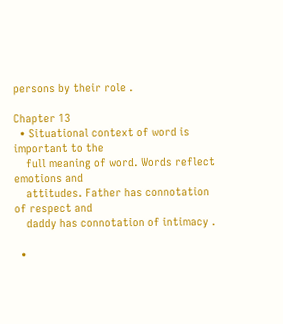persons by their role .

Chapter 13
  • Situational context of word is important to the
    full meaning of word. Words reflect emotions and
    attitudes. Father has connotation of respect and
    daddy has connotation of intimacy .

  •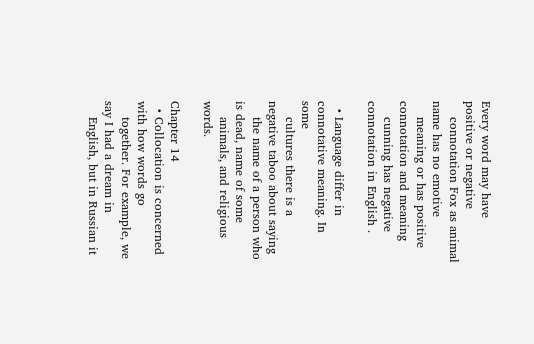Every word may have positive or negative
    connotation Fox as animal name has no emotive
    meaning or has positive connotation and meaning
    cunning has negative connotation in English .

  • Language differ in connotative meaning. In some
    cultures there is a negative taboo about saying
    the name of a person who is dead, name of some
    animals, and religious words.

Chapter 14
  • Collocation is concerned with how words go
    together. For example, we say I had a dream in
    English, but in Russian it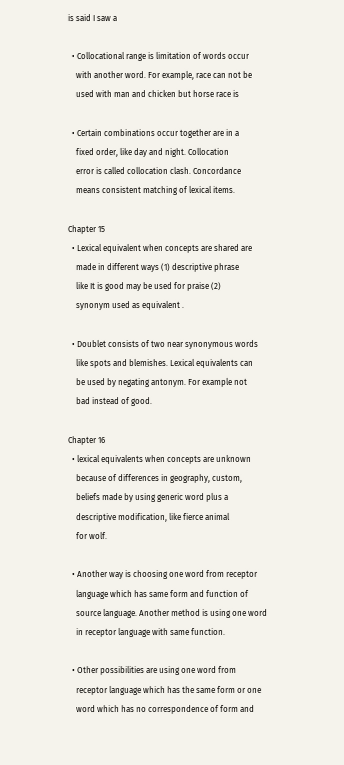is said I saw a

  • Collocational range is limitation of words occur
    with another word. For example, race can not be
    used with man and chicken but horse race is

  • Certain combinations occur together are in a
    fixed order, like day and night. Collocation
    error is called collocation clash. Concordance
    means consistent matching of lexical items.

Chapter 15
  • Lexical equivalent when concepts are shared are
    made in different ways (1) descriptive phrase
    like It is good may be used for praise (2)
    synonym used as equivalent .

  • Doublet consists of two near synonymous words
    like spots and blemishes. Lexical equivalents can
    be used by negating antonym. For example not
    bad instead of good.

Chapter 16
  • lexical equivalents when concepts are unknown
    because of differences in geography, custom,
    beliefs made by using generic word plus a
    descriptive modification, like fierce animal
    for wolf.

  • Another way is choosing one word from receptor
    language which has same form and function of
    source language. Another method is using one word
    in receptor language with same function.

  • Other possibilities are using one word from
    receptor language which has the same form or one
    word which has no correspondence of form and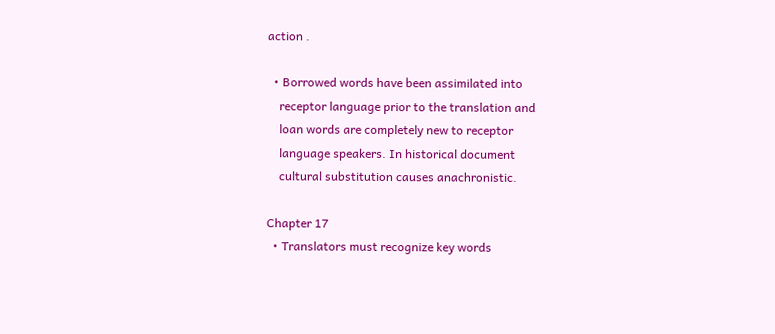action .

  • Borrowed words have been assimilated into
    receptor language prior to the translation and
    loan words are completely new to receptor
    language speakers. In historical document
    cultural substitution causes anachronistic.

Chapter 17
  • Translators must recognize key words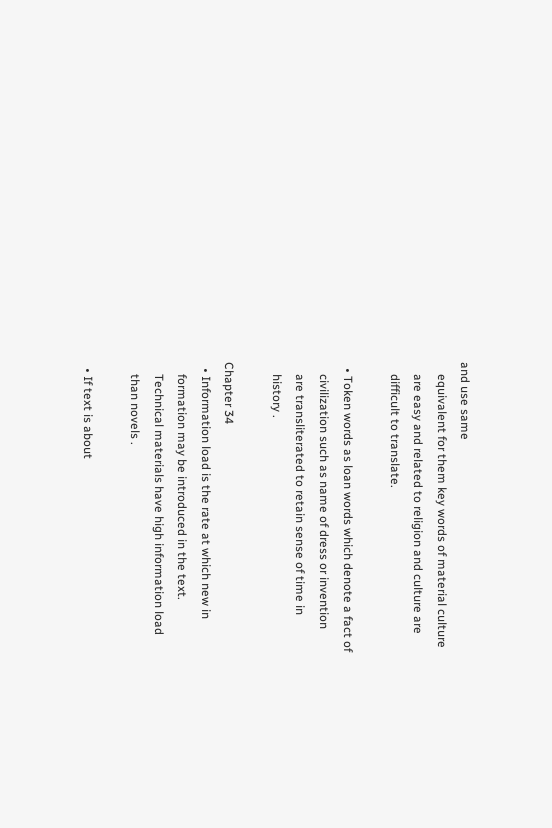and use same
    equivalent for them key words of material culture
    are easy and related to religion and culture are
    difficult to translate.

  • Token words as loan words which denote a fact of
    civilization such as name of dress or invention
    are transliterated to retain sense of time in
    history .

Chapter 34
  • Information load is the rate at which new in
    formation may be introduced in the text.
    Technical materials have high information load
    than novels .

  • If text is about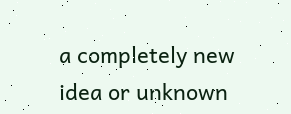a completely new idea or unknown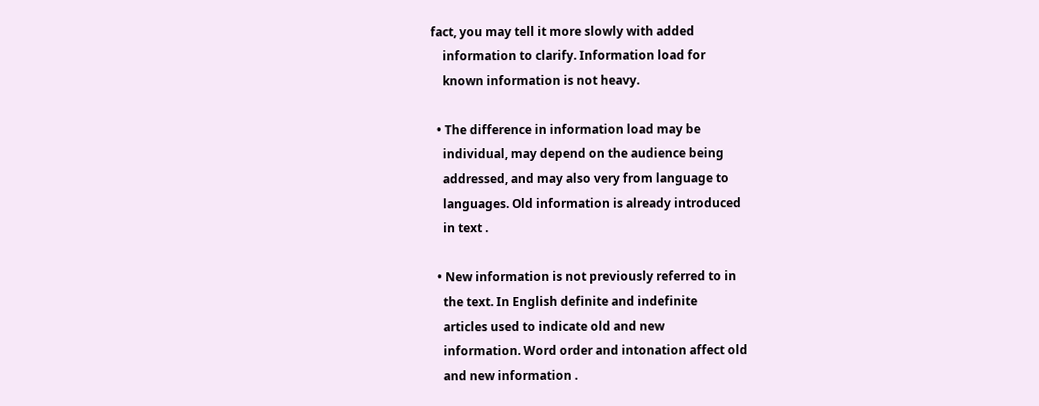fact, you may tell it more slowly with added
    information to clarify. Information load for
    known information is not heavy.

  • The difference in information load may be
    individual, may depend on the audience being
    addressed, and may also very from language to
    languages. Old information is already introduced
    in text .

  • New information is not previously referred to in
    the text. In English definite and indefinite
    articles used to indicate old and new
    information. Word order and intonation affect old
    and new information .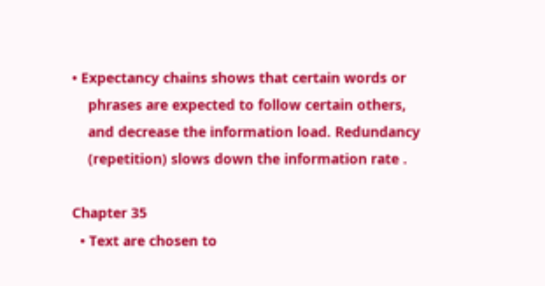• Expectancy chains shows that certain words or
    phrases are expected to follow certain others,
    and decrease the information load. Redundancy
    (repetition) slows down the information rate .

Chapter 35
  • Text are chosen to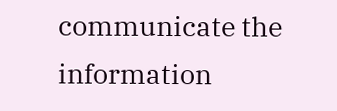communicate the information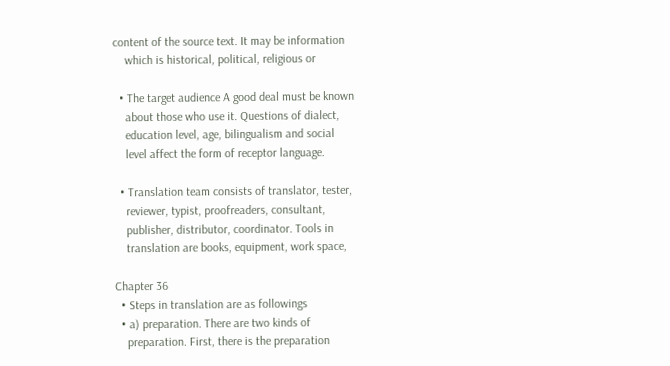content of the source text. It may be information
    which is historical, political, religious or

  • The target audience A good deal must be known
    about those who use it. Questions of dialect,
    education level, age, bilingualism and social
    level affect the form of receptor language.

  • Translation team consists of translator, tester,
    reviewer, typist, proofreaders, consultant,
    publisher, distributor, coordinator. Tools in
    translation are books, equipment, work space,

Chapter 36
  • Steps in translation are as followings
  • a) preparation. There are two kinds of
    preparation. First, there is the preparation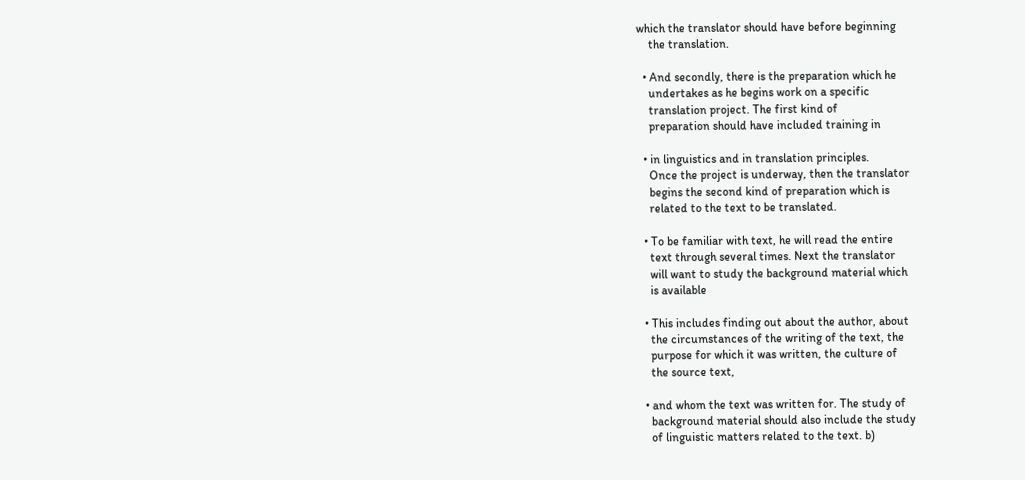which the translator should have before beginning
    the translation.

  • And secondly, there is the preparation which he
    undertakes as he begins work on a specific
    translation project. The first kind of
    preparation should have included training in

  • in linguistics and in translation principles.
    Once the project is underway, then the translator
    begins the second kind of preparation which is
    related to the text to be translated.

  • To be familiar with text, he will read the entire
    text through several times. Next the translator
    will want to study the background material which
    is available

  • This includes finding out about the author, about
    the circumstances of the writing of the text, the
    purpose for which it was written, the culture of
    the source text,

  • and whom the text was written for. The study of
    background material should also include the study
    of linguistic matters related to the text. b)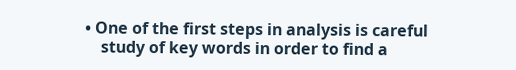• One of the first steps in analysis is careful
    study of key words in order to find a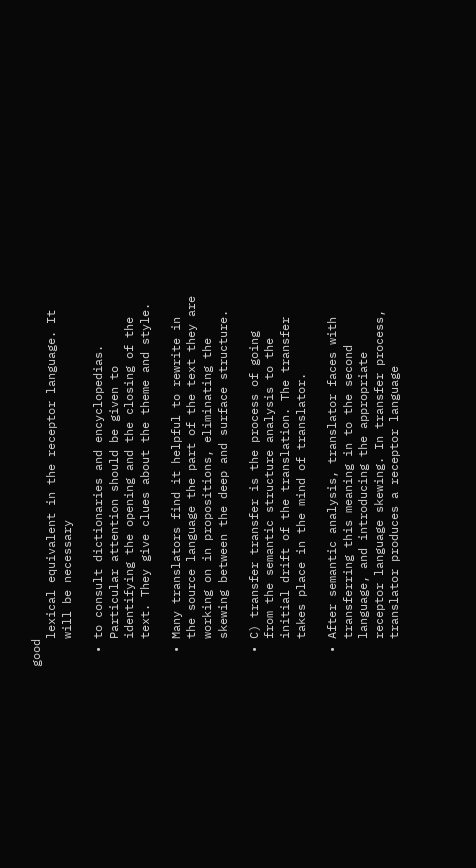good
    lexical equivalent in the receptor language. It
    will be necessary

  • to consult dictionaries and encyclopedias.
    Particular attention should be given to
    identifying the opening and the closing of the
    text. They give clues about the theme and style.

  • Many translators find it helpful to rewrite in
    the source language the part of the text they are
    working on in propositions, eliminating the
    skewing between the deep and surface structure.

  • C) transfer transfer is the process of going
    from the semantic structure analysis to the
    initial drift of the translation. The transfer
    takes place in the mind of translator.

  • After semantic analysis, translator faces with
    transferring this meaning in to the second
    language, and introducing the appropriate
    receptor language skewing. In transfer process,
    translator produces a receptor language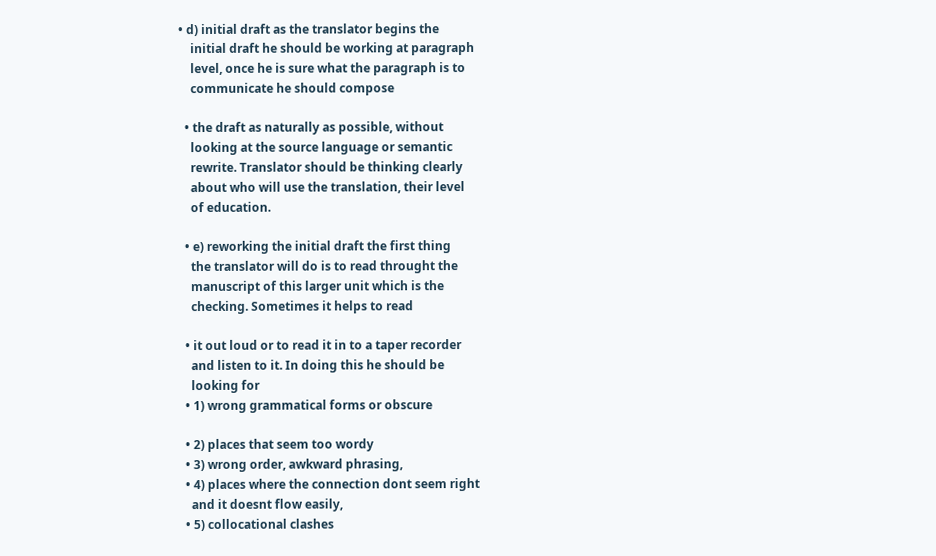• d) initial draft as the translator begins the
    initial draft he should be working at paragraph
    level, once he is sure what the paragraph is to
    communicate he should compose

  • the draft as naturally as possible, without
    looking at the source language or semantic
    rewrite. Translator should be thinking clearly
    about who will use the translation, their level
    of education.

  • e) reworking the initial draft the first thing
    the translator will do is to read throught the
    manuscript of this larger unit which is the
    checking. Sometimes it helps to read

  • it out loud or to read it in to a taper recorder
    and listen to it. In doing this he should be
    looking for
  • 1) wrong grammatical forms or obscure

  • 2) places that seem too wordy
  • 3) wrong order, awkward phrasing,
  • 4) places where the connection dont seem right
    and it doesnt flow easily,
  • 5) collocational clashes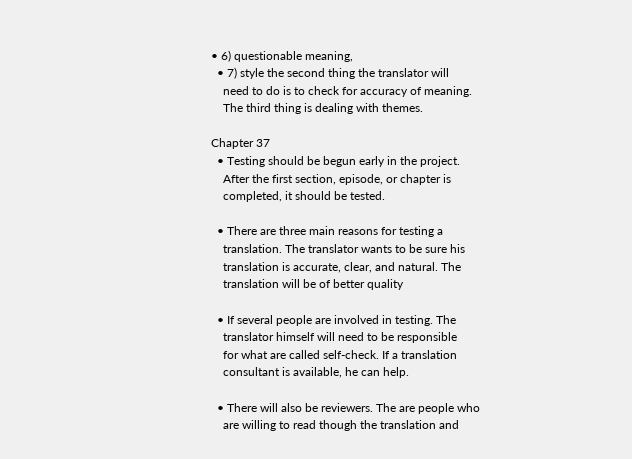• 6) questionable meaning,
  • 7) style the second thing the translator will
    need to do is to check for accuracy of meaning.
    The third thing is dealing with themes.

Chapter 37
  • Testing should be begun early in the project.
    After the first section, episode, or chapter is
    completed, it should be tested.

  • There are three main reasons for testing a
    translation. The translator wants to be sure his
    translation is accurate, clear, and natural. The
    translation will be of better quality

  • If several people are involved in testing. The
    translator himself will need to be responsible
    for what are called self-check. If a translation
    consultant is available, he can help.

  • There will also be reviewers. The are people who
    are willing to read though the translation and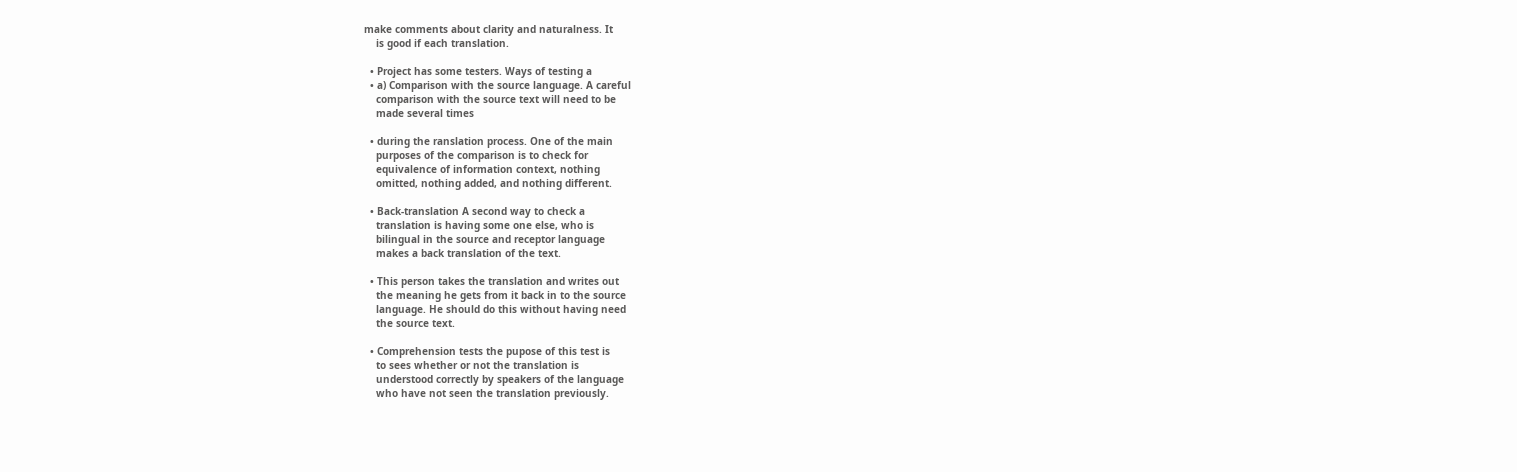make comments about clarity and naturalness. It
    is good if each translation.

  • Project has some testers. Ways of testing a
  • a) Comparison with the source language. A careful
    comparison with the source text will need to be
    made several times

  • during the ranslation process. One of the main
    purposes of the comparison is to check for
    equivalence of information context, nothing
    omitted, nothing added, and nothing different.

  • Back-translation A second way to check a
    translation is having some one else, who is
    bilingual in the source and receptor language
    makes a back translation of the text.

  • This person takes the translation and writes out
    the meaning he gets from it back in to the source
    language. He should do this without having need
    the source text.

  • Comprehension tests the pupose of this test is
    to sees whether or not the translation is
    understood correctly by speakers of the language
    who have not seen the translation previously.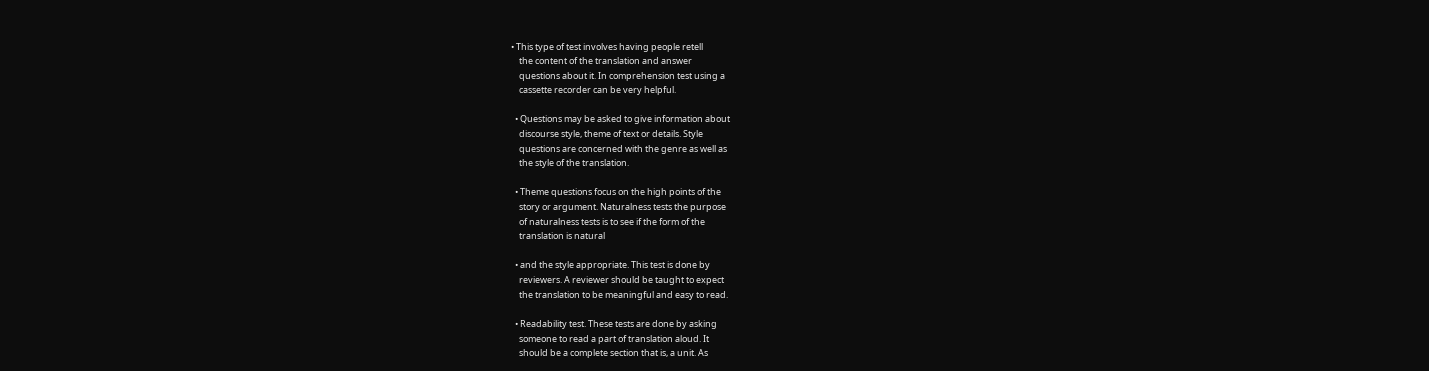• This type of test involves having people retell
    the content of the translation and answer
    questions about it. In comprehension test using a
    cassette recorder can be very helpful.

  • Questions may be asked to give information about
    discourse style, theme of text or details. Style
    questions are concerned with the genre as well as
    the style of the translation.

  • Theme questions focus on the high points of the
    story or argument. Naturalness tests the purpose
    of naturalness tests is to see if the form of the
    translation is natural

  • and the style appropriate. This test is done by
    reviewers. A reviewer should be taught to expect
    the translation to be meaningful and easy to read.

  • Readability test. These tests are done by asking
    someone to read a part of translation aloud. It
    should be a complete section that is, a unit. As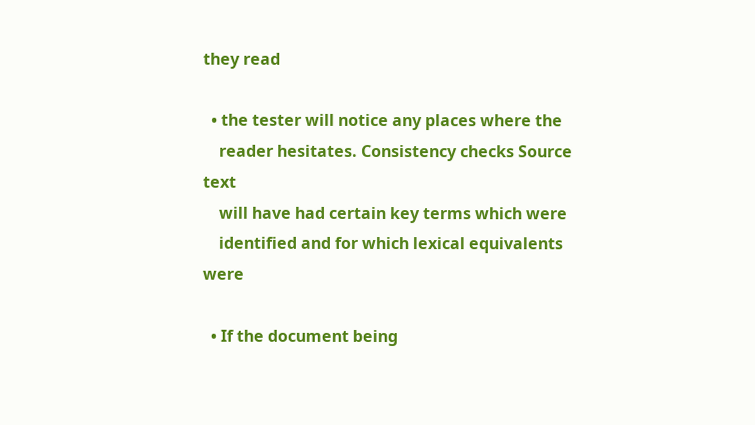they read

  • the tester will notice any places where the
    reader hesitates. Consistency checks Source text
    will have had certain key terms which were
    identified and for which lexical equivalents were

  • If the document being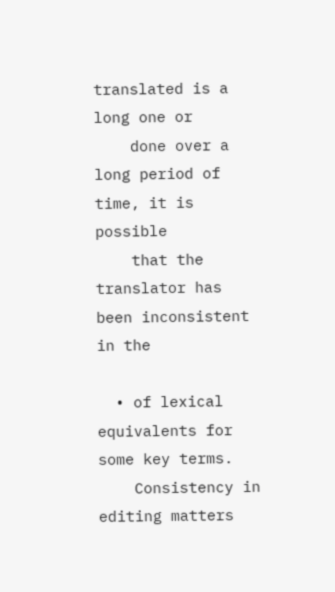translated is a long one or
    done over a long period of time, it is possible
    that the translator has been inconsistent in the

  • of lexical equivalents for some key terms.
    Consistency in editing matters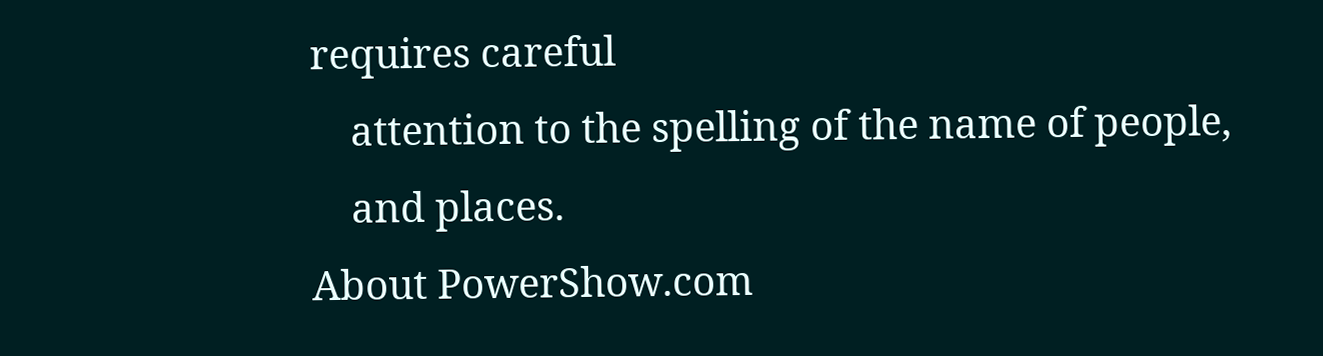requires careful
    attention to the spelling of the name of people,
    and places.
About PowerShow.com